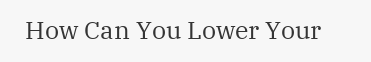How Can You Lower Your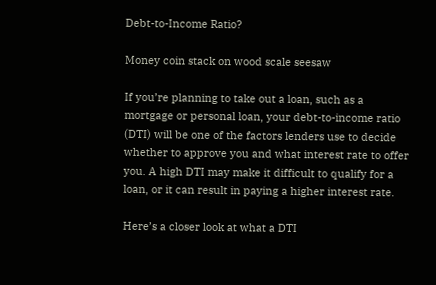Debt-to-Income Ratio?

Money coin stack on wood scale seesaw

If you’re planning to take out a loan, such as a mortgage or personal loan, your debt-to-income ratio (DTI) will be one of the factors lenders use to decide whether to approve you and what interest rate to offer you. A high DTI may make it difficult to qualify for a loan, or it can result in paying a higher interest rate.

Here’s a closer look at what a DTI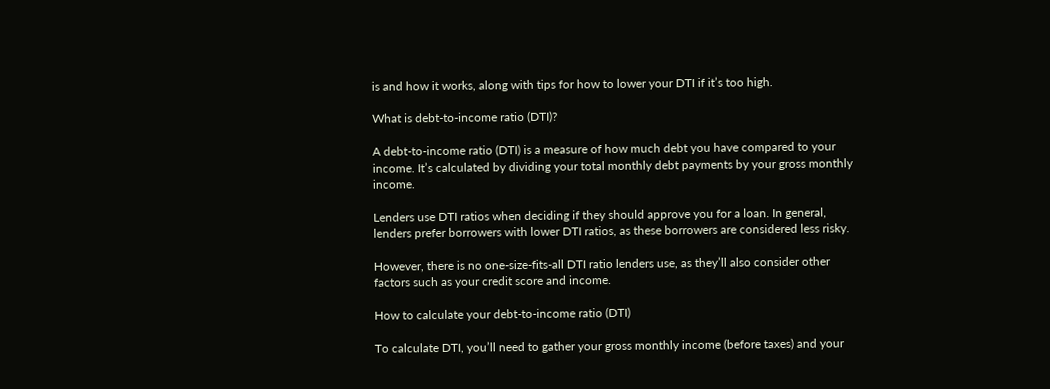is and how it works, along with tips for how to lower your DTI if it’s too high.

What is debt-to-income ratio (DTI)?

A debt-to-income ratio (DTI) is a measure of how much debt you have compared to your income. It’s calculated by dividing your total monthly debt payments by your gross monthly income.

Lenders use DTI ratios when deciding if they should approve you for a loan. In general, lenders prefer borrowers with lower DTI ratios, as these borrowers are considered less risky.

However, there is no one-size-fits-all DTI ratio lenders use, as they’ll also consider other factors such as your credit score and income.

How to calculate your debt-to-income ratio (DTI)

To calculate DTI, you’ll need to gather your gross monthly income (before taxes) and your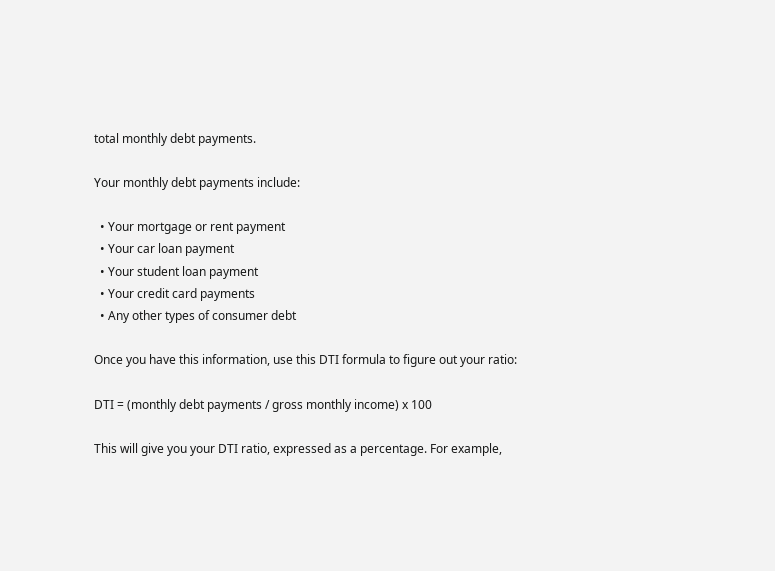total monthly debt payments.

Your monthly debt payments include:

  • Your mortgage or rent payment
  • Your car loan payment
  • Your student loan payment
  • Your credit card payments
  • Any other types of consumer debt

Once you have this information, use this DTI formula to figure out your ratio:

DTI = (monthly debt payments / gross monthly income) x 100

This will give you your DTI ratio, expressed as a percentage. For example,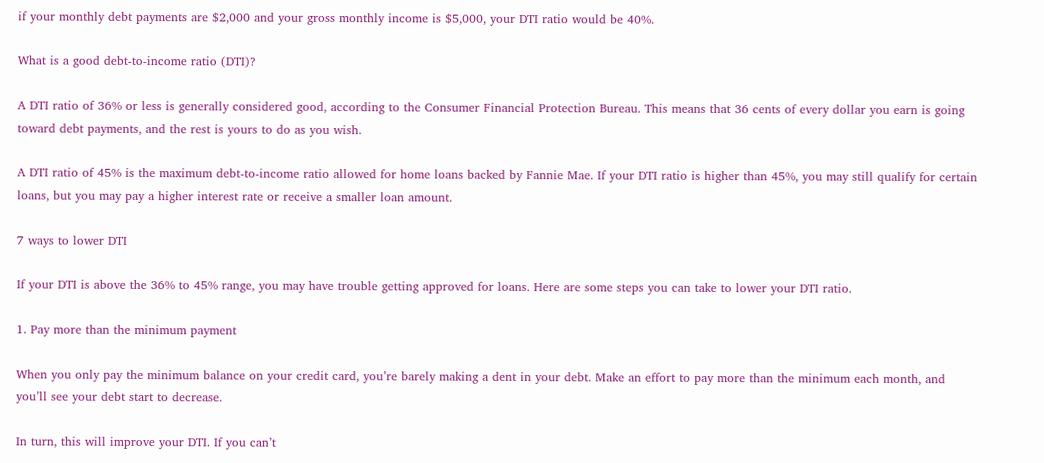if your monthly debt payments are $2,000 and your gross monthly income is $5,000, your DTI ratio would be 40%.

What is a good debt-to-income ratio (DTI)?

A DTI ratio of 36% or less is generally considered good, according to the Consumer Financial Protection Bureau. This means that 36 cents of every dollar you earn is going toward debt payments, and the rest is yours to do as you wish.

A DTI ratio of 45% is the maximum debt-to-income ratio allowed for home loans backed by Fannie Mae. If your DTI ratio is higher than 45%, you may still qualify for certain loans, but you may pay a higher interest rate or receive a smaller loan amount.

7 ways to lower DTI

If your DTI is above the 36% to 45% range, you may have trouble getting approved for loans. Here are some steps you can take to lower your DTI ratio.

1. Pay more than the minimum payment

When you only pay the minimum balance on your credit card, you’re barely making a dent in your debt. Make an effort to pay more than the minimum each month, and you’ll see your debt start to decrease.

In turn, this will improve your DTI. If you can’t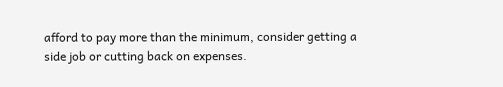afford to pay more than the minimum, consider getting a side job or cutting back on expenses.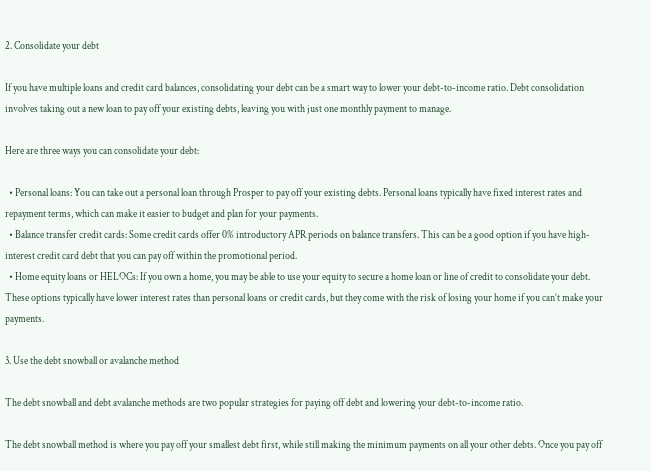2. Consolidate your debt

If you have multiple loans and credit card balances, consolidating your debt can be a smart way to lower your debt-to-income ratio. Debt consolidation involves taking out a new loan to pay off your existing debts, leaving you with just one monthly payment to manage.

Here are three ways you can consolidate your debt:

  • Personal loans: You can take out a personal loan through Prosper to pay off your existing debts. Personal loans typically have fixed interest rates and repayment terms, which can make it easier to budget and plan for your payments.
  • Balance transfer credit cards: Some credit cards offer 0% introductory APR periods on balance transfers. This can be a good option if you have high-interest credit card debt that you can pay off within the promotional period.
  • Home equity loans or HELOCs: If you own a home, you may be able to use your equity to secure a home loan or line of credit to consolidate your debt. These options typically have lower interest rates than personal loans or credit cards, but they come with the risk of losing your home if you can’t make your payments.

3. Use the debt snowball or avalanche method

The debt snowball and debt avalanche methods are two popular strategies for paying off debt and lowering your debt-to-income ratio.

The debt snowball method is where you pay off your smallest debt first, while still making the minimum payments on all your other debts. Once you pay off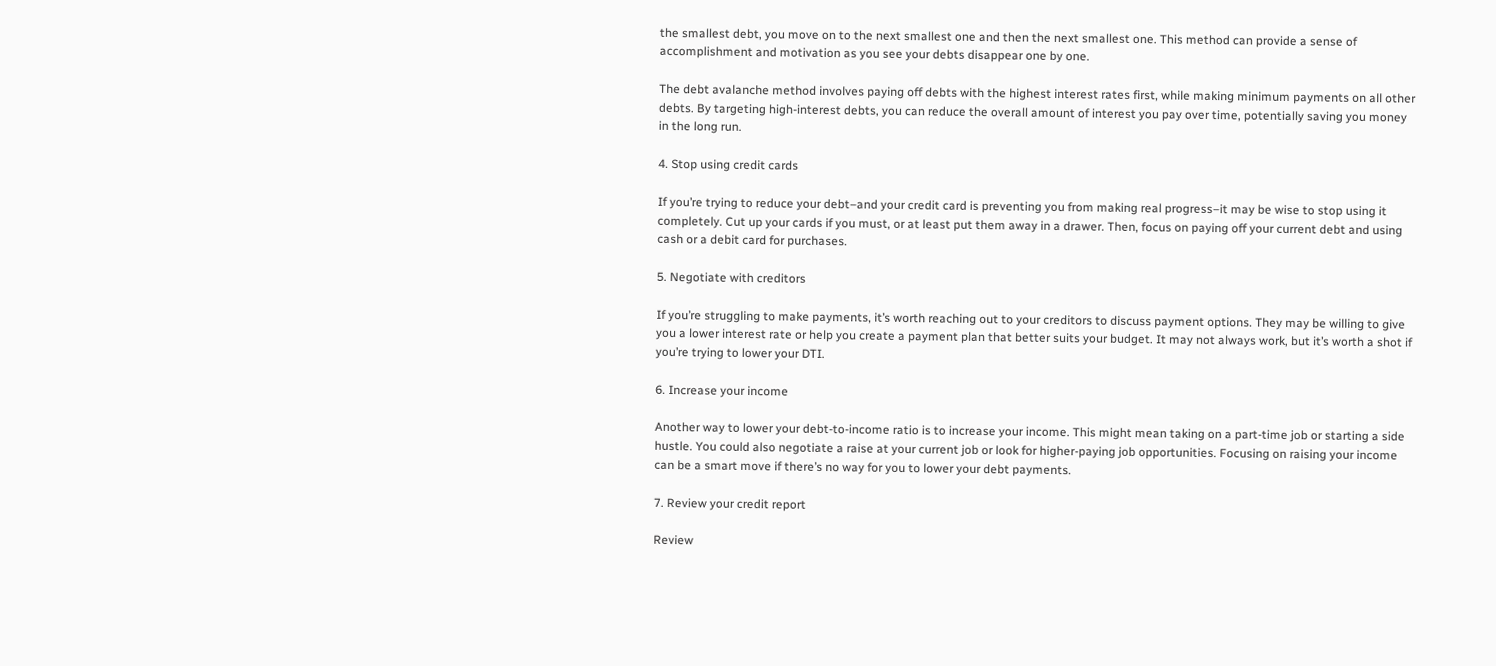the smallest debt, you move on to the next smallest one and then the next smallest one. This method can provide a sense of accomplishment and motivation as you see your debts disappear one by one.

The debt avalanche method involves paying off debts with the highest interest rates first, while making minimum payments on all other debts. By targeting high-interest debts, you can reduce the overall amount of interest you pay over time, potentially saving you money in the long run.

4. Stop using credit cards

If you’re trying to reduce your debt–and your credit card is preventing you from making real progress–it may be wise to stop using it completely. Cut up your cards if you must, or at least put them away in a drawer. Then, focus on paying off your current debt and using cash or a debit card for purchases.

5. Negotiate with creditors

If you’re struggling to make payments, it’s worth reaching out to your creditors to discuss payment options. They may be willing to give you a lower interest rate or help you create a payment plan that better suits your budget. It may not always work, but it’s worth a shot if you’re trying to lower your DTI.

6. Increase your income

Another way to lower your debt-to-income ratio is to increase your income. This might mean taking on a part-time job or starting a side hustle. You could also negotiate a raise at your current job or look for higher-paying job opportunities. Focusing on raising your income can be a smart move if there’s no way for you to lower your debt payments.

7. Review your credit report

Review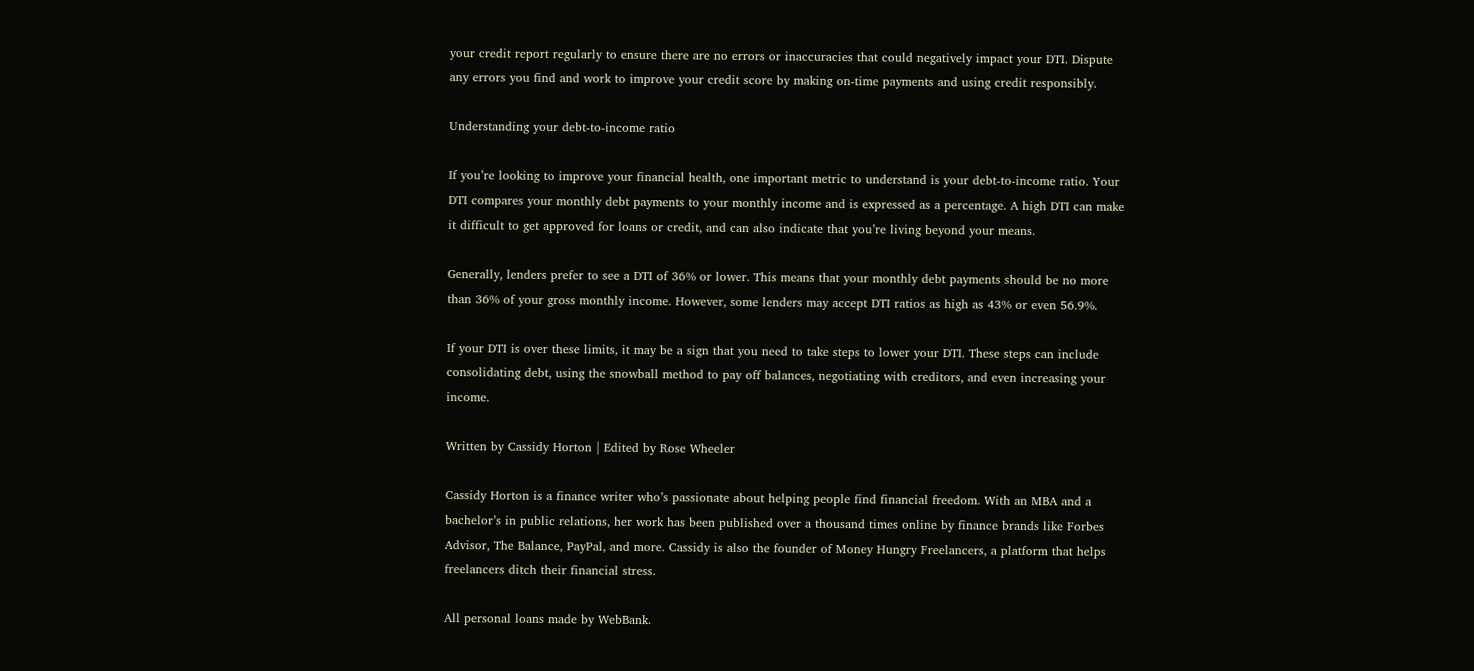your credit report regularly to ensure there are no errors or inaccuracies that could negatively impact your DTI. Dispute any errors you find and work to improve your credit score by making on-time payments and using credit responsibly.

Understanding your debt-to-income ratio

If you’re looking to improve your financial health, one important metric to understand is your debt-to-income ratio. Your DTI compares your monthly debt payments to your monthly income and is expressed as a percentage. A high DTI can make it difficult to get approved for loans or credit, and can also indicate that you’re living beyond your means.

Generally, lenders prefer to see a DTI of 36% or lower. This means that your monthly debt payments should be no more than 36% of your gross monthly income. However, some lenders may accept DTI ratios as high as 43% or even 56.9%.

If your DTI is over these limits, it may be a sign that you need to take steps to lower your DTI. These steps can include consolidating debt, using the snowball method to pay off balances, negotiating with creditors, and even increasing your income.

Written by Cassidy Horton | Edited by Rose Wheeler

Cassidy Horton is a finance writer who’s passionate about helping people find financial freedom. With an MBA and a bachelor’s in public relations, her work has been published over a thousand times online by finance brands like Forbes Advisor, The Balance, PayPal, and more. Cassidy is also the founder of Money Hungry Freelancers, a platform that helps freelancers ditch their financial stress.

All personal loans made by WebBank.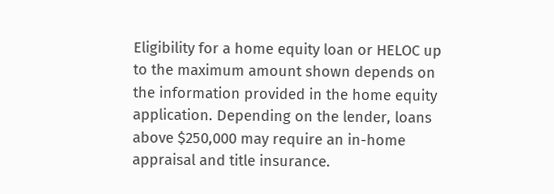Eligibility for a home equity loan or HELOC up to the maximum amount shown depends on the information provided in the home equity application. Depending on the lender, loans above $250,000 may require an in-home appraisal and title insurance.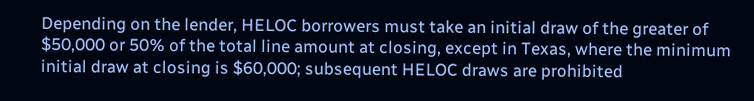Depending on the lender, HELOC borrowers must take an initial draw of the greater of $50,000 or 50% of the total line amount at closing, except in Texas, where the minimum initial draw at closing is $60,000; subsequent HELOC draws are prohibited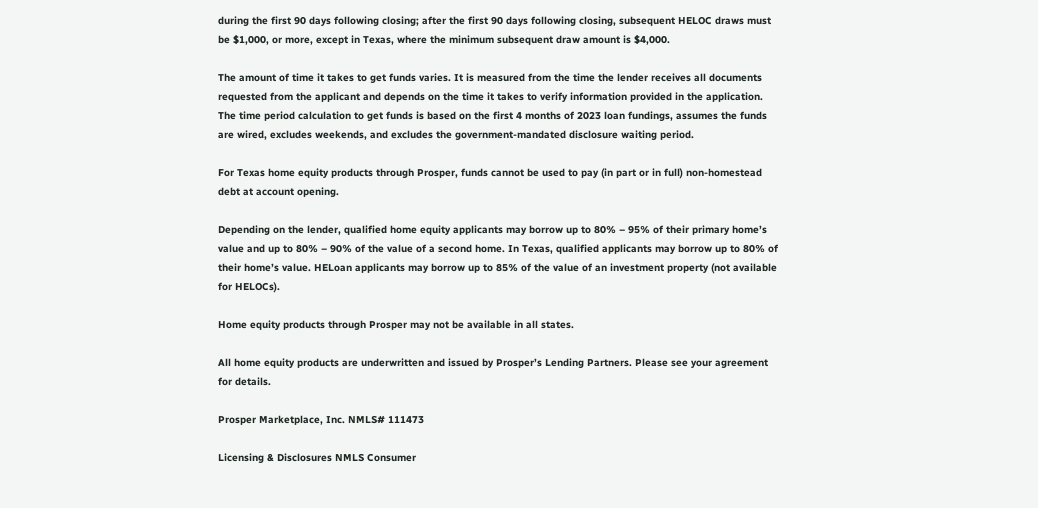during the first 90 days following closing; after the first 90 days following closing, subsequent HELOC draws must be $1,000, or more, except in Texas, where the minimum subsequent draw amount is $4,000.

The amount of time it takes to get funds varies. It is measured from the time the lender receives all documents requested from the applicant and depends on the time it takes to verify information provided in the application. The time period calculation to get funds is based on the first 4 months of 2023 loan fundings, assumes the funds are wired, excludes weekends, and excludes the government-mandated disclosure waiting period.

For Texas home equity products through Prosper, funds cannot be used to pay (in part or in full) non-homestead debt at account opening.

Depending on the lender, qualified home equity applicants may borrow up to 80% – 95% of their primary home’s value and up to 80% – 90% of the value of a second home. In Texas, qualified applicants may borrow up to 80% of their home’s value. HELoan applicants may borrow up to 85% of the value of an investment property (not available for HELOCs).

Home equity products through Prosper may not be available in all states.

All home equity products are underwritten and issued by Prosper’s Lending Partners. Please see your agreement for details.

Prosper Marketplace, Inc. NMLS# 111473

Licensing & Disclosures NMLS Consumer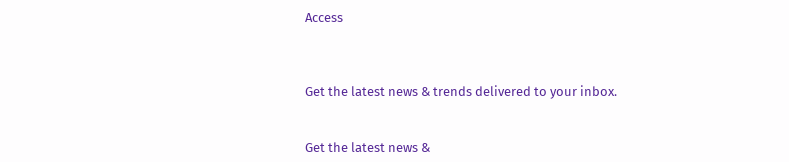Access



Get the latest news & trends delivered to your inbox.


Get the latest news &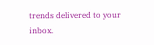trends delivered to your inbox.